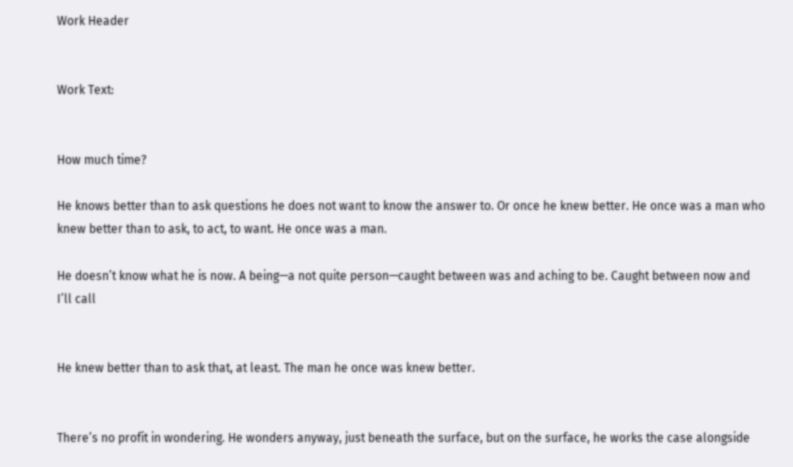Work Header


Work Text:


How much time?

He knows better than to ask questions he does not want to know the answer to. Or once he knew better. He once was a man who knew better than to ask, to act, to want. He once was a man.

He doesn’t know what he is now. A being—a not quite person—caught between was and aching to be. Caught between now and I’ll call


He knew better than to ask that, at least. The man he once was knew better.


There’s no profit in wondering. He wonders anyway, just beneath the surface, but on the surface, he works the case alongside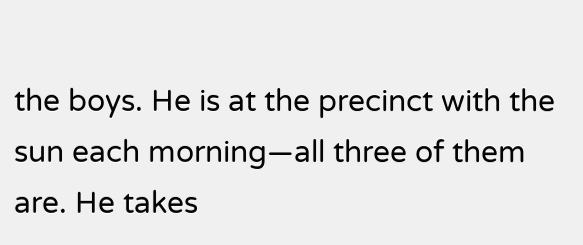the boys. He is at the precinct with the sun each morning—all three of them are. He takes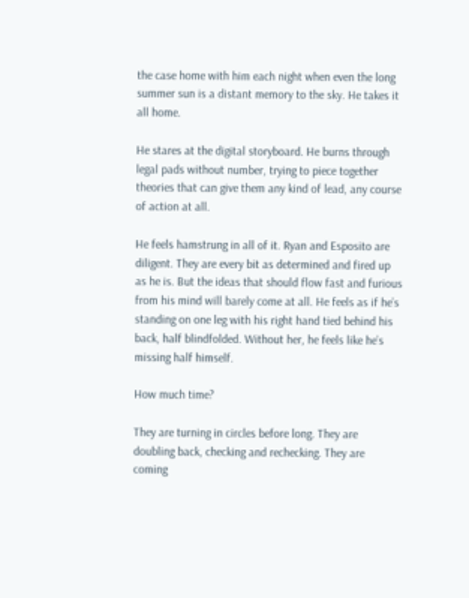the case home with him each night when even the long summer sun is a distant memory to the sky. He takes it all home.

He stares at the digital storyboard. He burns through legal pads without number, trying to piece together theories that can give them any kind of lead, any course of action at all.

He feels hamstrung in all of it. Ryan and Esposito are diligent. They are every bit as determined and fired up as he is. But the ideas that should flow fast and furious from his mind will barely come at all. He feels as if he’s standing on one leg with his right hand tied behind his back, half blindfolded. Without her, he feels like he’s missing half himself.

How much time?

They are turning in circles before long. They are doubling back, checking and rechecking. They are coming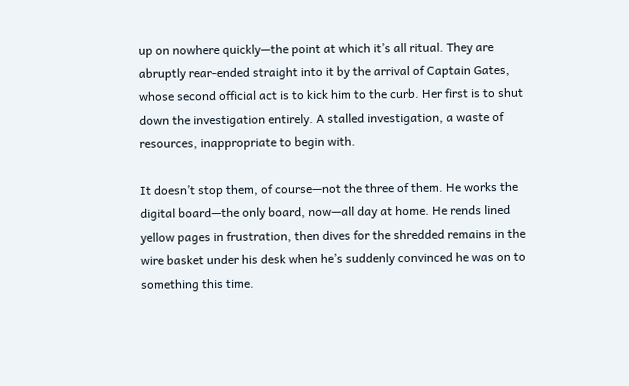up on nowhere quickly—the point at which it’s all ritual. They are abruptly rear-ended straight into it by the arrival of Captain Gates, whose second official act is to kick him to the curb. Her first is to shut down the investigation entirely. A stalled investigation, a waste of resources, inappropriate to begin with.

It doesn’t stop them, of course—not the three of them. He works the digital board—the only board, now—all day at home. He rends lined yellow pages in frustration, then dives for the shredded remains in the wire basket under his desk when he’s suddenly convinced he was on to something this time.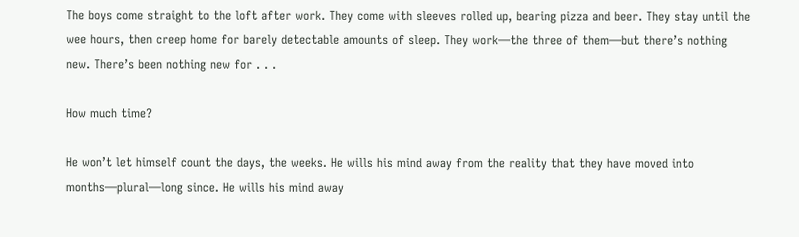The boys come straight to the loft after work. They come with sleeves rolled up, bearing pizza and beer. They stay until the wee hours, then creep home for barely detectable amounts of sleep. They work—the three of them—but there’s nothing new. There’s been nothing new for . . .

How much time?

He won’t let himself count the days, the weeks. He wills his mind away from the reality that they have moved into months—plural—long since. He wills his mind away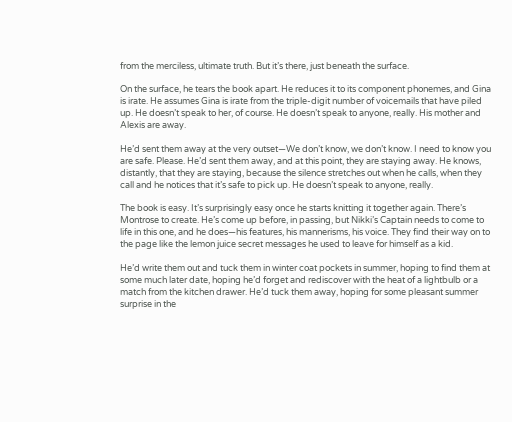from the merciless, ultimate truth. But it’s there, just beneath the surface.

On the surface, he tears the book apart. He reduces it to its component phonemes, and Gina is irate. He assumes Gina is irate from the triple-digit number of voicemails that have piled up. He doesn’t speak to her, of course. He doesn’t speak to anyone, really. His mother and Alexis are away.

He’d sent them away at the very outset—We don’t know, we don’t know. I need to know you are safe. Please. He’d sent them away, and at this point, they are staying away. He knows, distantly, that they are staying, because the silence stretches out when he calls, when they call and he notices that it’s safe to pick up. He doesn’t speak to anyone, really.

The book is easy. It’s surprisingly easy once he starts knitting it together again. There’s Montrose to create. He’s come up before, in passing, but Nikki’s Captain needs to come to life in this one, and he does—his features, his mannerisms, his voice. They find their way on to the page like the lemon juice secret messages he used to leave for himself as a kid.

He’d write them out and tuck them in winter coat pockets in summer, hoping to find them at some much later date, hoping he’d forget and rediscover with the heat of a lightbulb or a match from the kitchen drawer. He’d tuck them away, hoping for some pleasant summer surprise in the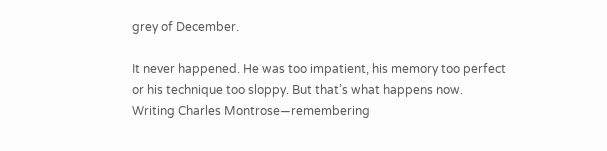grey of December.

It never happened. He was too impatient, his memory too perfect or his technique too sloppy. But that’s what happens now. Writing Charles Montrose—remembering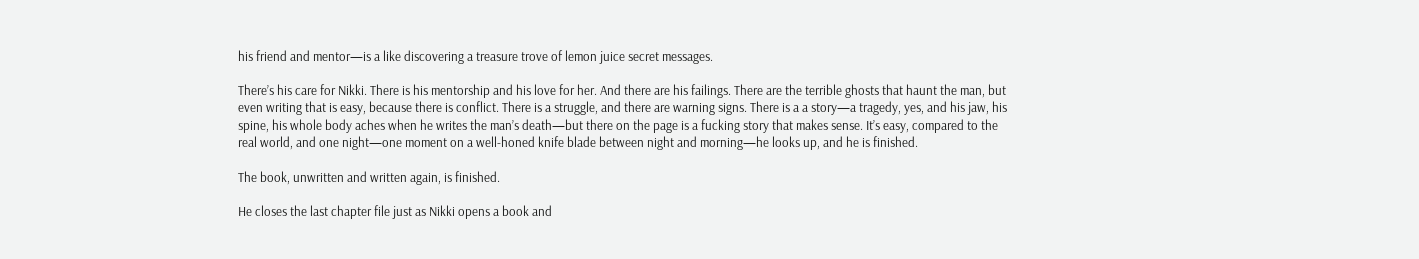his friend and mentor—is a like discovering a treasure trove of lemon juice secret messages.

There’s his care for Nikki. There is his mentorship and his love for her. And there are his failings. There are the terrible ghosts that haunt the man, but even writing that is easy, because there is conflict. There is a struggle, and there are warning signs. There is a a story—a tragedy, yes, and his jaw, his spine, his whole body aches when he writes the man’s death—but there on the page is a fucking story that makes sense. It’s easy, compared to the real world, and one night—one moment on a well-honed knife blade between night and morning—he looks up, and he is finished.

The book, unwritten and written again, is finished.

He closes the last chapter file just as Nikki opens a book and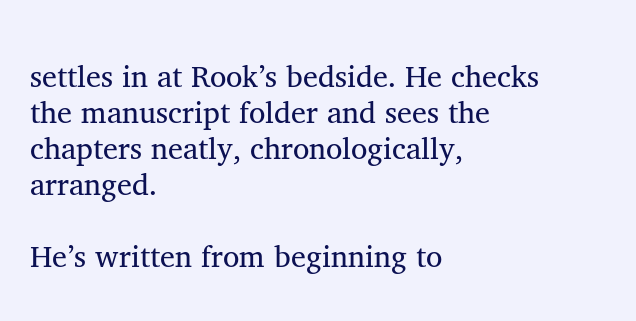settles in at Rook’s bedside. He checks the manuscript folder and sees the chapters neatly, chronologically, arranged.

He’s written from beginning to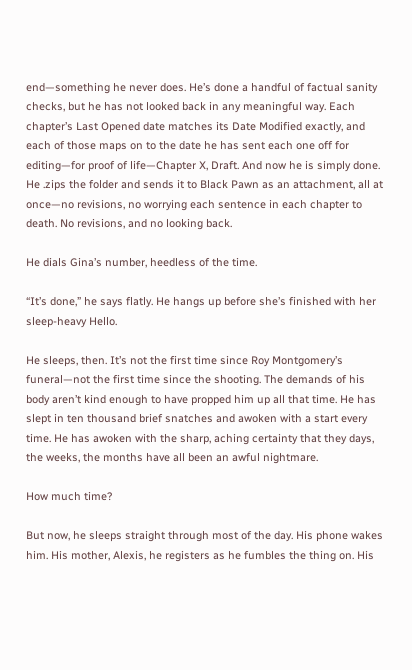end—something he never does. He’s done a handful of factual sanity checks, but he has not looked back in any meaningful way. Each chapter’s Last Opened date matches its Date Modified exactly, and each of those maps on to the date he has sent each one off for editing—for proof of life—Chapter X, Draft. And now he is simply done. He .zips the folder and sends it to Black Pawn as an attachment, all at once—no revisions, no worrying each sentence in each chapter to death. No revisions, and no looking back.

He dials Gina’s number, heedless of the time.

“It’s done,” he says flatly. He hangs up before she’s finished with her sleep-heavy Hello.

He sleeps, then. It’s not the first time since Roy Montgomery’s funeral—not the first time since the shooting. The demands of his body aren’t kind enough to have propped him up all that time. He has slept in ten thousand brief snatches and awoken with a start every time. He has awoken with the sharp, aching certainty that they days, the weeks, the months have all been an awful nightmare.

How much time?

But now, he sleeps straight through most of the day. His phone wakes him. His mother, Alexis, he registers as he fumbles the thing on. His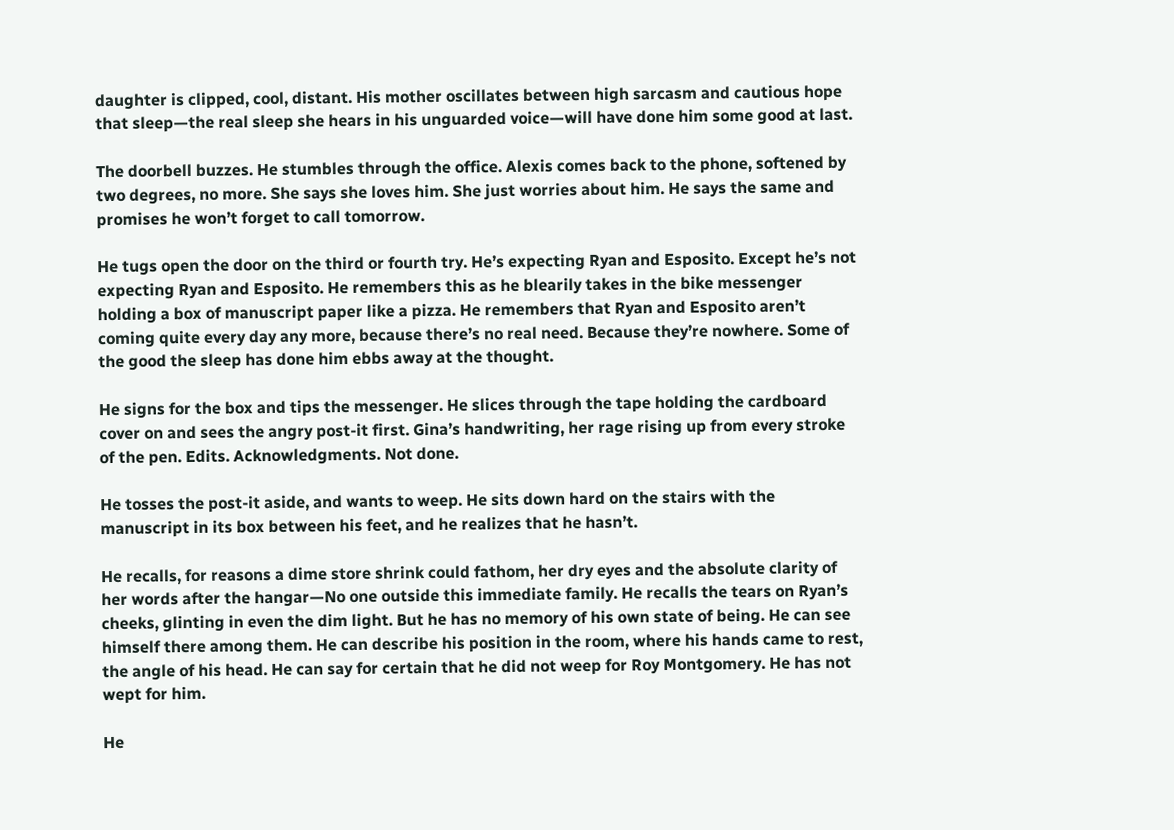daughter is clipped, cool, distant. His mother oscillates between high sarcasm and cautious hope that sleep—the real sleep she hears in his unguarded voice—will have done him some good at last.

The doorbell buzzes. He stumbles through the office. Alexis comes back to the phone, softened by two degrees, no more. She says she loves him. She just worries about him. He says the same and promises he won’t forget to call tomorrow.

He tugs open the door on the third or fourth try. He’s expecting Ryan and Esposito. Except he’s not expecting Ryan and Esposito. He remembers this as he blearily takes in the bike messenger holding a box of manuscript paper like a pizza. He remembers that Ryan and Esposito aren’t coming quite every day any more, because there’s no real need. Because they’re nowhere. Some of the good the sleep has done him ebbs away at the thought.

He signs for the box and tips the messenger. He slices through the tape holding the cardboard cover on and sees the angry post-it first. Gina’s handwriting, her rage rising up from every stroke of the pen. Edits. Acknowledgments. Not done.

He tosses the post-it aside, and wants to weep. He sits down hard on the stairs with the manuscript in its box between his feet, and he realizes that he hasn’t.

He recalls, for reasons a dime store shrink could fathom, her dry eyes and the absolute clarity of her words after the hangar—No one outside this immediate family. He recalls the tears on Ryan’s cheeks, glinting in even the dim light. But he has no memory of his own state of being. He can see himself there among them. He can describe his position in the room, where his hands came to rest, the angle of his head. He can say for certain that he did not weep for Roy Montgomery. He has not wept for him.

He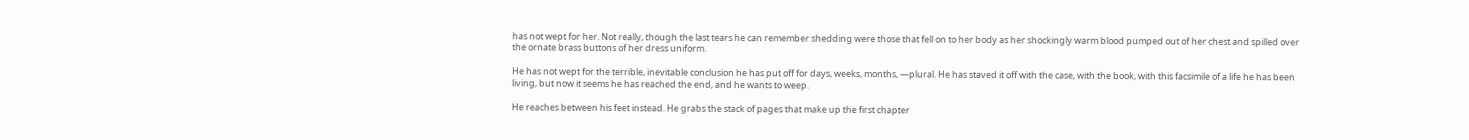has not wept for her. Not really, though the last tears he can remember shedding were those that fell on to her body as her shockingly warm blood pumped out of her chest and spilled over the ornate brass buttons of her dress uniform.

He has not wept for the terrible, inevitable conclusion he has put off for days, weeks, months, —plural. He has staved it off with the case, with the book, with this facsimile of a life he has been living, but now it seems he has reached the end, and he wants to weep.

He reaches between his feet instead. He grabs the stack of pages that make up the first chapter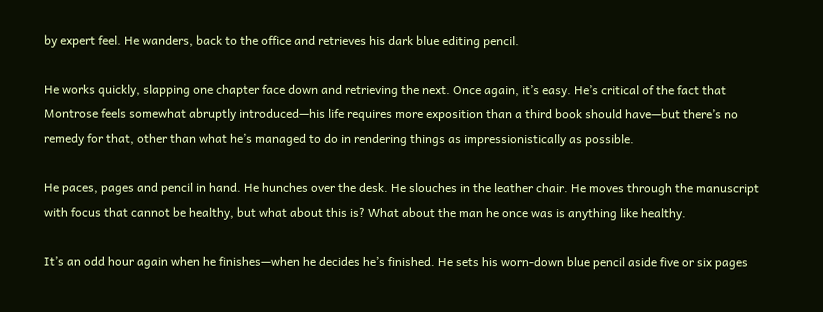by expert feel. He wanders, back to the office and retrieves his dark blue editing pencil.

He works quickly, slapping one chapter face down and retrieving the next. Once again, it’s easy. He’s critical of the fact that Montrose feels somewhat abruptly introduced—his life requires more exposition than a third book should have—but there’s no remedy for that, other than what he’s managed to do in rendering things as impressionistically as possible.

He paces, pages and pencil in hand. He hunches over the desk. He slouches in the leather chair. He moves through the manuscript with focus that cannot be healthy, but what about this is? What about the man he once was is anything like healthy.

It’s an odd hour again when he finishes—when he decides he’s finished. He sets his worn-down blue pencil aside five or six pages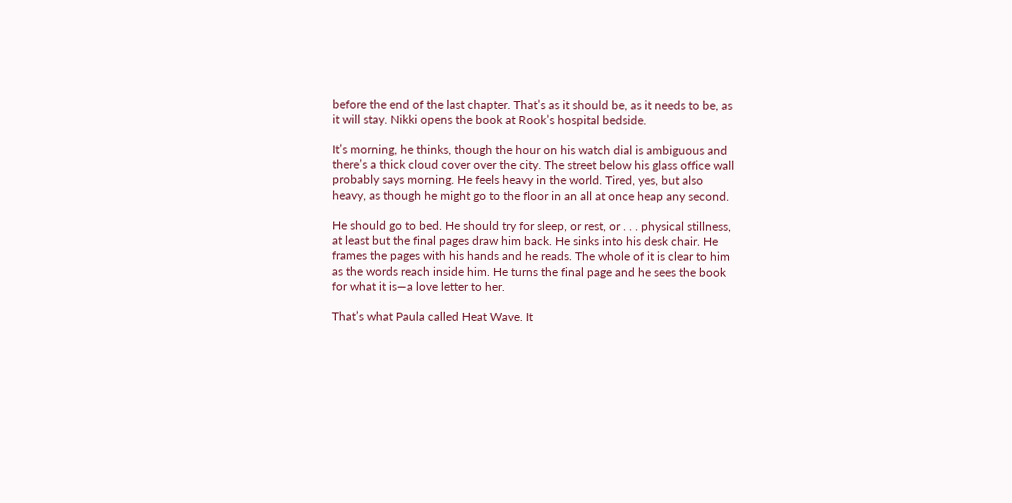before the end of the last chapter. That’s as it should be, as it needs to be, as it will stay. Nikki opens the book at Rook’s hospital bedside.

It’s morning, he thinks, though the hour on his watch dial is ambiguous and there’s a thick cloud cover over the city. The street below his glass office wall probably says morning. He feels heavy in the world. Tired, yes, but also heavy, as though he might go to the floor in an all at once heap any second.

He should go to bed. He should try for sleep, or rest, or . . . physical stillness, at least but the final pages draw him back. He sinks into his desk chair. He frames the pages with his hands and he reads. The whole of it is clear to him as the words reach inside him. He turns the final page and he sees the book for what it is—a love letter to her.

That’s what Paula called Heat Wave. It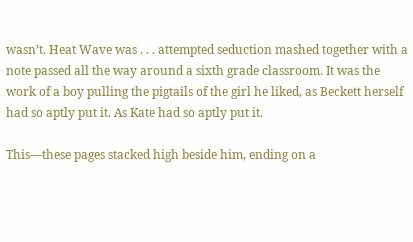wasn’t. Heat Wave was . . . attempted seduction mashed together with a note passed all the way around a sixth grade classroom. It was the work of a boy pulling the pigtails of the girl he liked, as Beckett herself had so aptly put it. As Kate had so aptly put it.

This—these pages stacked high beside him, ending on a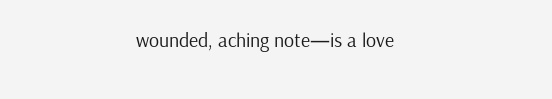wounded, aching note—is a love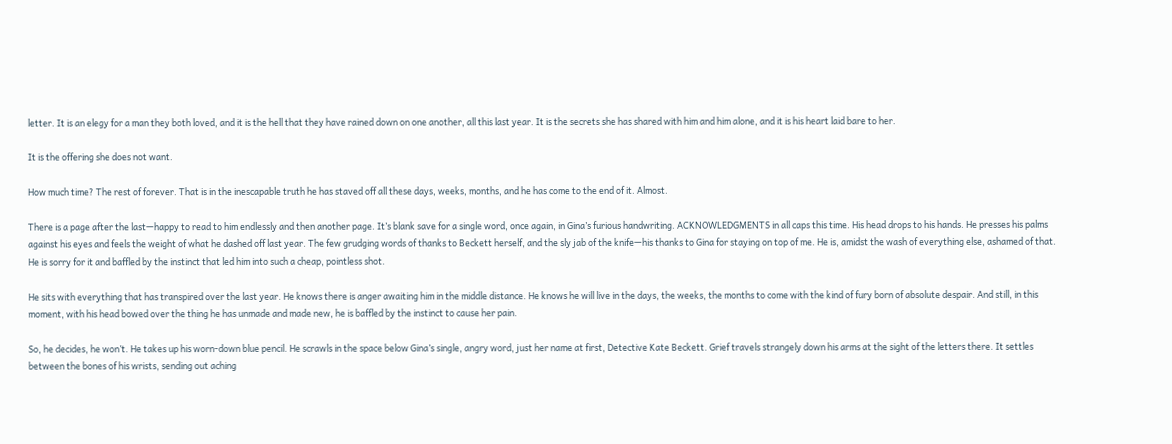letter. It is an elegy for a man they both loved, and it is the hell that they have rained down on one another, all this last year. It is the secrets she has shared with him and him alone, and it is his heart laid bare to her.

It is the offering she does not want.

How much time? The rest of forever. That is in the inescapable truth he has staved off all these days, weeks, months, and he has come to the end of it. Almost.

There is a page after the last—happy to read to him endlessly and then another page. It’s blank save for a single word, once again, in Gina’s furious handwriting. ACKNOWLEDGMENTS in all caps this time. His head drops to his hands. He presses his palms against his eyes and feels the weight of what he dashed off last year. The few grudging words of thanks to Beckett herself, and the sly jab of the knife—his thanks to Gina for staying on top of me. He is, amidst the wash of everything else, ashamed of that. He is sorry for it and baffled by the instinct that led him into such a cheap, pointless shot.

He sits with everything that has transpired over the last year. He knows there is anger awaiting him in the middle distance. He knows he will live in the days, the weeks, the months to come with the kind of fury born of absolute despair. And still, in this moment, with his head bowed over the thing he has unmade and made new, he is baffled by the instinct to cause her pain.

So, he decides, he won’t. He takes up his worn-down blue pencil. He scrawls in the space below Gina’s single, angry word, just her name at first, Detective Kate Beckett. Grief travels strangely down his arms at the sight of the letters there. It settles between the bones of his wrists, sending out aching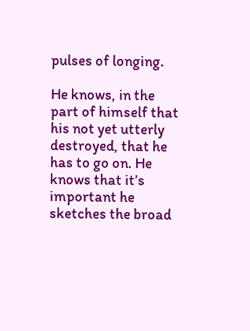pulses of longing.

He knows, in the part of himself that his not yet utterly destroyed, that he has to go on. He knows that it’s important he sketches the broad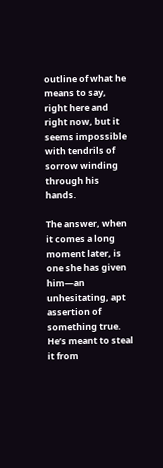outline of what he means to say, right here and right now, but it seems impossible with tendrils of sorrow winding through his hands.

The answer, when it comes a long moment later, is one she has given him—an unhesitating, apt assertion of something true. He’s meant to steal it from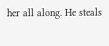her all along. He steals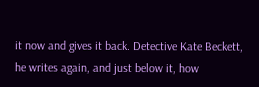it now and gives it back. Detective Kate Beckett, he writes again, and just below it, how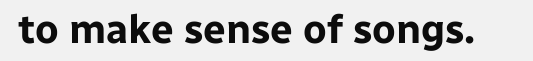to make sense of songs.